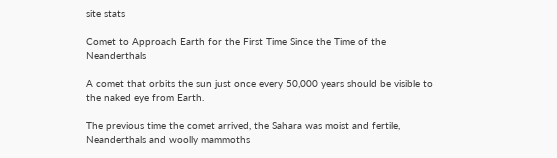site stats

Comet to Approach Earth for the First Time Since the Time of the Neanderthals

A comet that orbits the sun just once every 50,000 years should be visible to the naked eye from Earth.

The previous time the comet arrived, the Sahara was moist and fertile, Neanderthals and woolly mammoths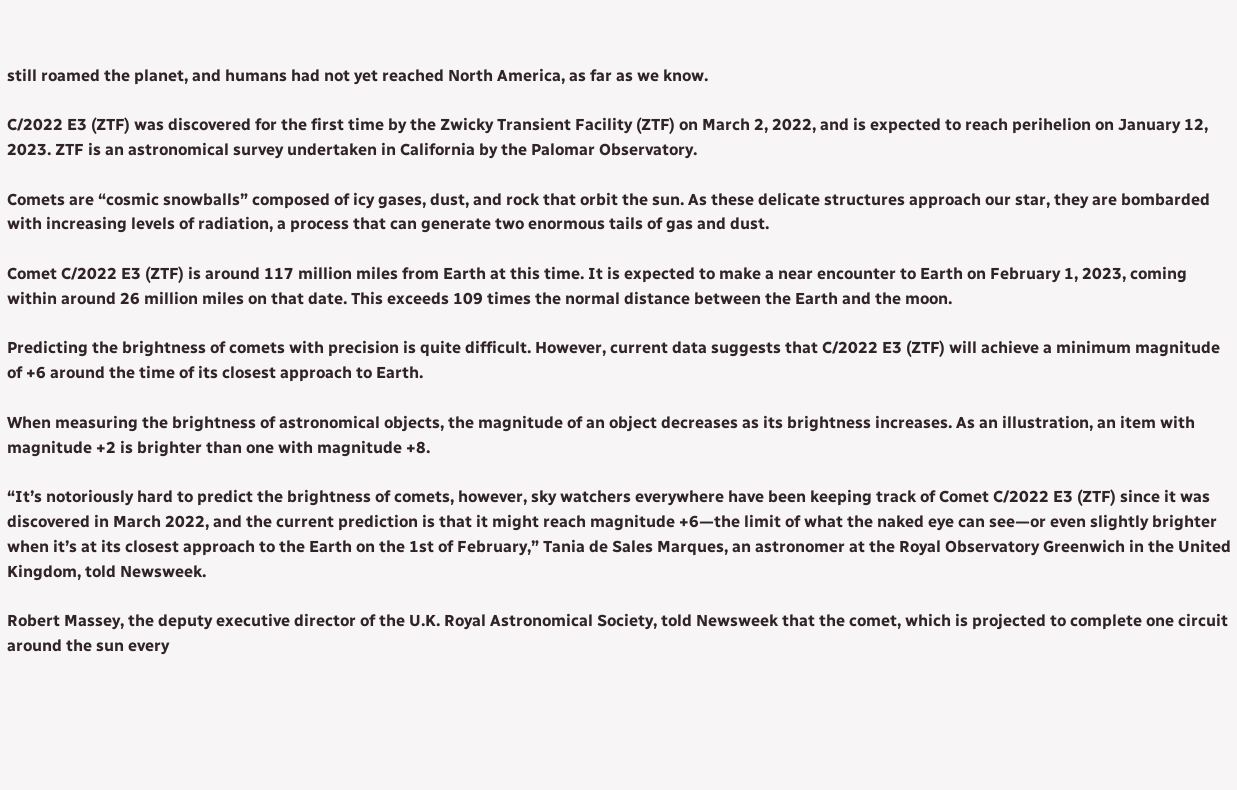still roamed the planet, and humans had not yet reached North America, as far as we know.

C/2022 E3 (ZTF) was discovered for the first time by the Zwicky Transient Facility (ZTF) on March 2, 2022, and is expected to reach perihelion on January 12, 2023. ZTF is an astronomical survey undertaken in California by the Palomar Observatory.

Comets are “cosmic snowballs” composed of icy gases, dust, and rock that orbit the sun. As these delicate structures approach our star, they are bombarded with increasing levels of radiation, a process that can generate two enormous tails of gas and dust.

Comet C/2022 E3 (ZTF) is around 117 million miles from Earth at this time. It is expected to make a near encounter to Earth on February 1, 2023, coming within around 26 million miles on that date. This exceeds 109 times the normal distance between the Earth and the moon.

Predicting the brightness of comets with precision is quite difficult. However, current data suggests that C/2022 E3 (ZTF) will achieve a minimum magnitude of +6 around the time of its closest approach to Earth.

When measuring the brightness of astronomical objects, the magnitude of an object decreases as its brightness increases. As an illustration, an item with magnitude +2 is brighter than one with magnitude +8.

“It’s notoriously hard to predict the brightness of comets, however, sky watchers everywhere have been keeping track of Comet C/2022 E3 (ZTF) since it was discovered in March 2022, and the current prediction is that it might reach magnitude +6—the limit of what the naked eye can see—or even slightly brighter when it’s at its closest approach to the Earth on the 1st of February,” Tania de Sales Marques, an astronomer at the Royal Observatory Greenwich in the United Kingdom, told Newsweek.

Robert Massey, the deputy executive director of the U.K. Royal Astronomical Society, told Newsweek that the comet, which is projected to complete one circuit around the sun every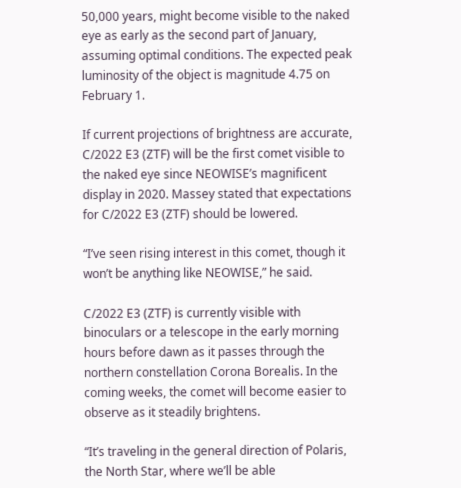50,000 years, might become visible to the naked eye as early as the second part of January, assuming optimal conditions. The expected peak luminosity of the object is magnitude 4.75 on February 1.

If current projections of brightness are accurate, C/2022 E3 (ZTF) will be the first comet visible to the naked eye since NEOWISE’s magnificent display in 2020. Massey stated that expectations for C/2022 E3 (ZTF) should be lowered.

“I’ve seen rising interest in this comet, though it won’t be anything like NEOWISE,” he said.

C/2022 E3 (ZTF) is currently visible with binoculars or a telescope in the early morning hours before dawn as it passes through the northern constellation Corona Borealis. In the coming weeks, the comet will become easier to observe as it steadily brightens.

“It’s traveling in the general direction of Polaris, the North Star, where we’ll be able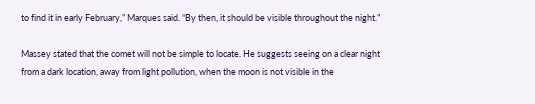to find it in early February,” Marques said. “By then, it should be visible throughout the night.”

Massey stated that the comet will not be simple to locate. He suggests seeing on a clear night from a dark location, away from light pollution, when the moon is not visible in the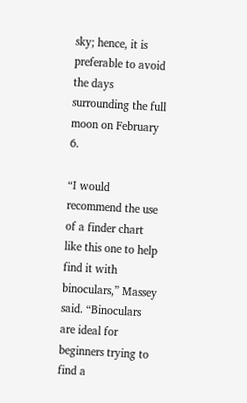sky; hence, it is preferable to avoid the days surrounding the full moon on February 6.

“I would recommend the use of a finder chart like this one to help find it with binoculars,” Massey said. “Binoculars are ideal for beginners trying to find a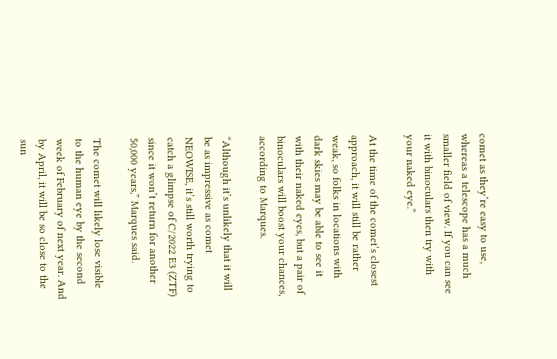comet as they’re easy to use, whereas a telescope has a much smaller field of view. If you can see it with binoculars then try with your naked eye.”

At the time of the comet’s closest approach, it will still be rather weak, so folks in locations with dark skies may be able to see it with their naked eyes, but a pair of binoculars will boost your chances, according to Marques.

“Although it’s unlikely that it will be as impressive as comet NEOWISE, it’s still worth trying to catch a glimpse of C/2022 E3 (ZTF) since it won’t return for another 50,000 years,” Marques said.

The comet will likely lose visible to the human eye by the second week of February of next year. And by April, it will be so close to the sun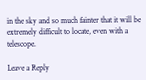in the sky and so much fainter that it will be extremely difficult to locate, even with a telescope.

Leave a Reply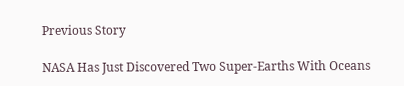Previous Story

NASA Has Just Discovered Two Super-Earths With Oceans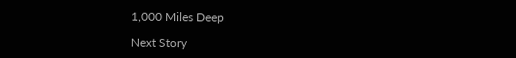1,000 Miles Deep

Next Story